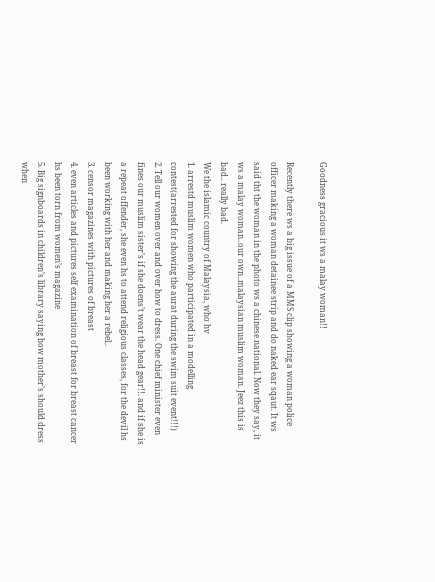Goodness gracious it ws a malay woman!!

Recently there ws a big issue of a MMS clip showing a woman police officer making a woman detainee strip and do naked ear sqaut. It ws said tht the woman in the photo ws a chinese national. Now they say, it ws a malay woman..our own..malaysian muslim woman. Jeez this is bad.. really bad.
We the islamic country of Malaysia, who hv
1. arrestd muslim women who participated in a modelling contest(arrested for showing the aurat during the swim suit event!!!)
2. Tell our women over and over how to dress. One chief minister even fines our muslim sister’s if she doens’t wear the head gear!!. and if she is a repeat offender, she even hs to attend religious classes, for the devil hs been working with her and making her a rebel..
3. censor magazines with pictures of breast
4. even articles and pictures self examination of breast for breast cancer hs been torn from women’s magazine
5. Big signboards in children’s library saying how mother’s should dress when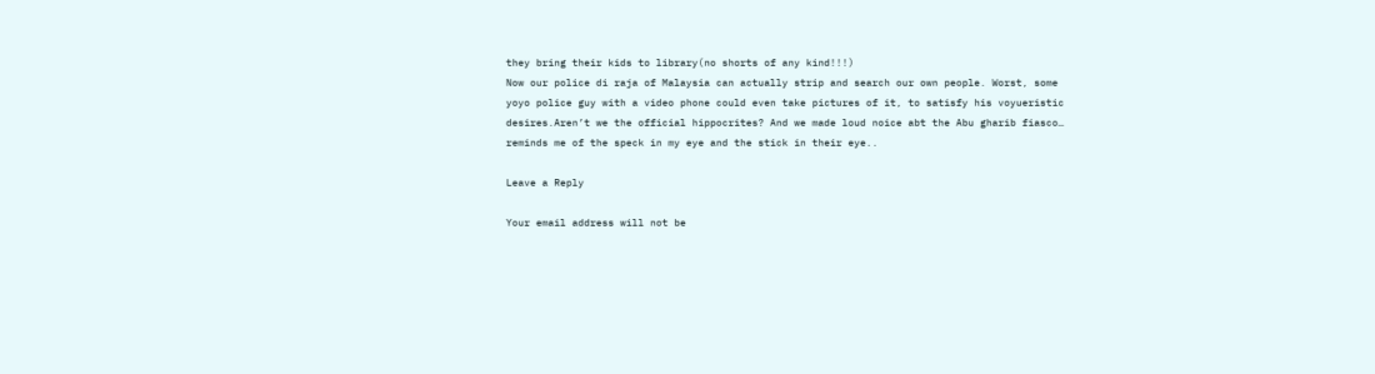they bring their kids to library(no shorts of any kind!!!)
Now our police di raja of Malaysia can actually strip and search our own people. Worst, some yoyo police guy with a video phone could even take pictures of it, to satisfy his voyueristic desires.Aren’t we the official hippocrites? And we made loud noice abt the Abu gharib fiasco… reminds me of the speck in my eye and the stick in their eye..

Leave a Reply

Your email address will not be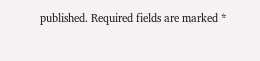published. Required fields are marked *